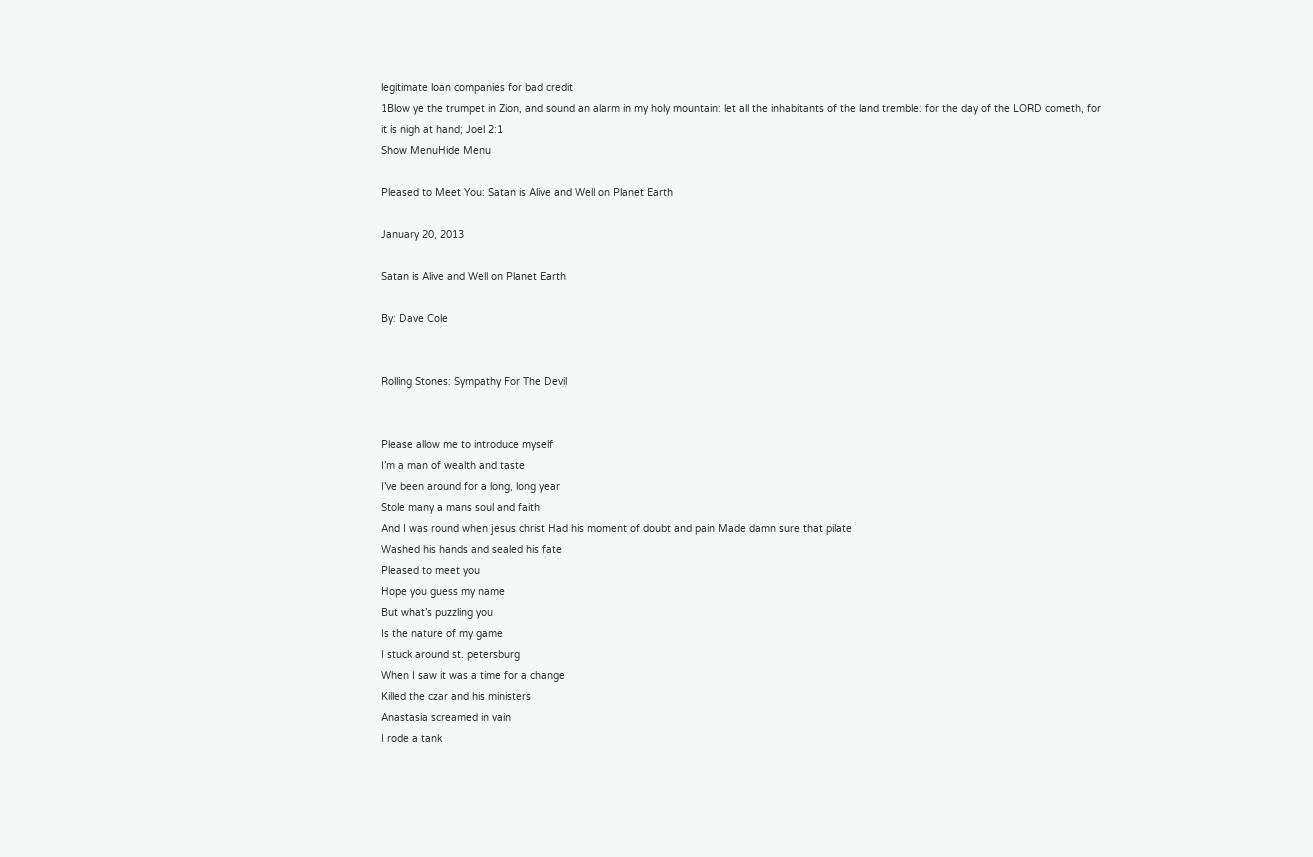legitimate loan companies for bad credit
1Blow ye the trumpet in Zion, and sound an alarm in my holy mountain: let all the inhabitants of the land tremble: for the day of the LORD cometh, for it is nigh at hand; Joel 2:1
Show MenuHide Menu

Pleased to Meet You: Satan is Alive and Well on Planet Earth

January 20, 2013

Satan is Alive and Well on Planet Earth

By: Dave Cole


Rolling Stones: Sympathy For The Devil


Please allow me to introduce myself
I’m a man of wealth and taste
I’ve been around for a long, long year
Stole many a mans soul and faith
And I was round when jesus christ Had his moment of doubt and pain Made damn sure that pilate
Washed his hands and sealed his fate
Pleased to meet you
Hope you guess my name
But what’s puzzling you
Is the nature of my game
I stuck around st. petersburg
When I saw it was a time for a change
Killed the czar and his ministers
Anastasia screamed in vain
I rode a tank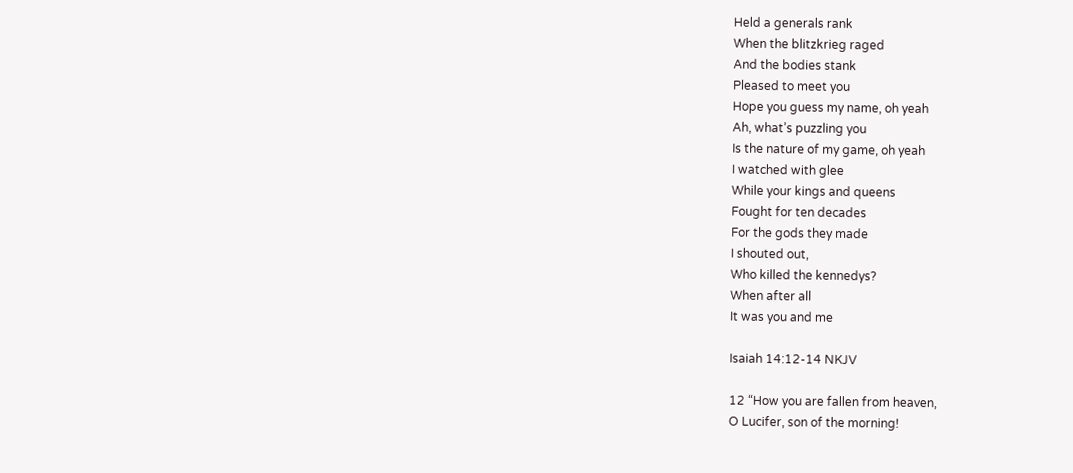Held a generals rank
When the blitzkrieg raged
And the bodies stank
Pleased to meet you
Hope you guess my name, oh yeah
Ah, what’s puzzling you
Is the nature of my game, oh yeah
I watched with glee
While your kings and queens
Fought for ten decades
For the gods they made
I shouted out,
Who killed the kennedys?
When after all
It was you and me

Isaiah 14:12-14 NKJV

12 “How you are fallen from heaven,
O Lucifer, son of the morning!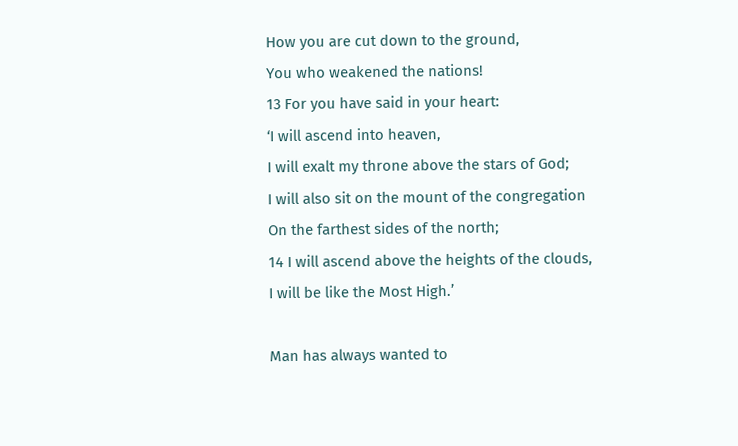How you are cut down to the ground,
You who weakened the nations!
13 For you have said in your heart:
‘I will ascend into heaven,
I will exalt my throne above the stars of God;
I will also sit on the mount of the congregation
On the farthest sides of the north;
14 I will ascend above the heights of the clouds,
I will be like the Most High.’

Man has always wanted to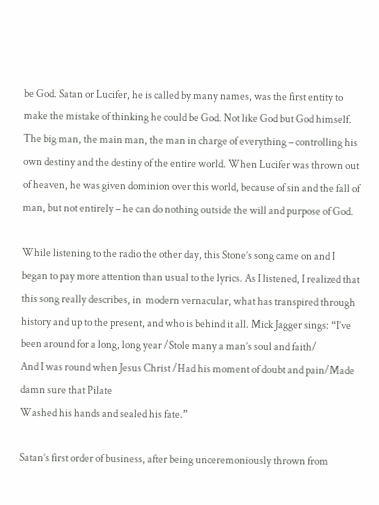be God. Satan or Lucifer, he is called by many names, was the first entity to make the mistake of thinking he could be God. Not like God but God himself. The big man, the main man, the man in charge of everything – controlling his own destiny and the destiny of the entire world. When Lucifer was thrown out of heaven, he was given dominion over this world, because of sin and the fall of man, but not entirely – he can do nothing outside the will and purpose of God.

While listening to the radio the other day, this Stone’s song came on and I began to pay more attention than usual to the lyrics. As I listened, I realized that this song really describes, in  modern vernacular, what has transpired through history and up to the present, and who is behind it all. Mick Jagger sings: “I’ve been around for a long, long year /Stole many a man’s soul and faith/
And I was round when Jesus Christ /Had his moment of doubt and pain/Made damn sure that Pilate
Washed his hands and sealed his fate.”

Satan’s first order of business, after being unceremoniously thrown from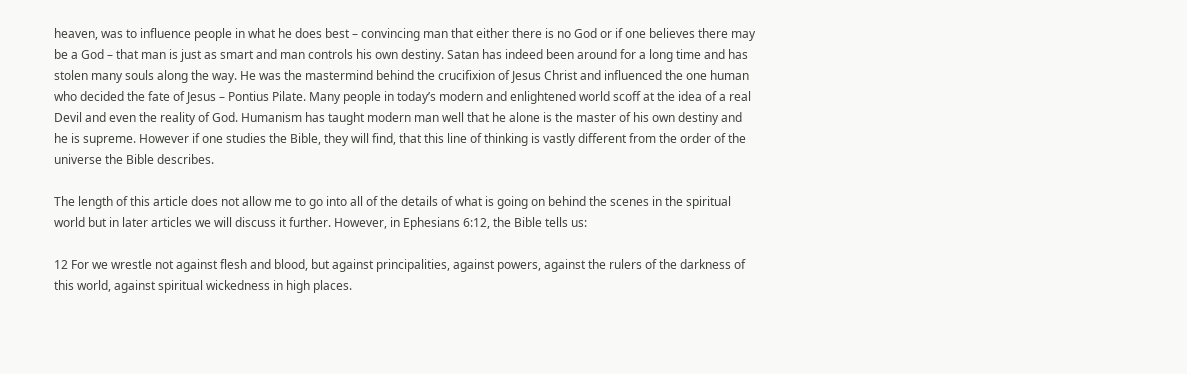heaven, was to influence people in what he does best – convincing man that either there is no God or if one believes there may be a God – that man is just as smart and man controls his own destiny. Satan has indeed been around for a long time and has stolen many souls along the way. He was the mastermind behind the crucifixion of Jesus Christ and influenced the one human who decided the fate of Jesus – Pontius Pilate. Many people in today’s modern and enlightened world scoff at the idea of a real Devil and even the reality of God. Humanism has taught modern man well that he alone is the master of his own destiny and he is supreme. However if one studies the Bible, they will find, that this line of thinking is vastly different from the order of the universe the Bible describes.

The length of this article does not allow me to go into all of the details of what is going on behind the scenes in the spiritual world but in later articles we will discuss it further. However, in Ephesians 6:12, the Bible tells us:

12 For we wrestle not against flesh and blood, but against principalities, against powers, against the rulers of the darkness of this world, against spiritual wickedness in high places.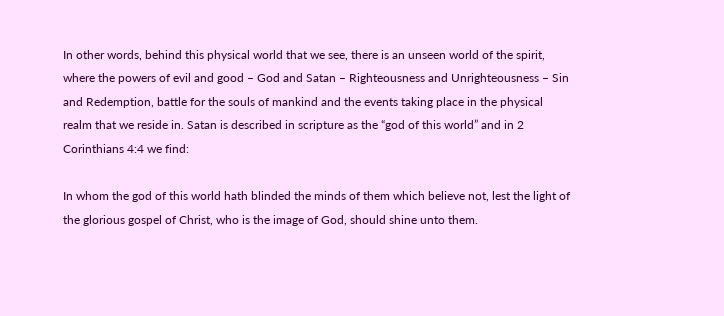In other words, behind this physical world that we see, there is an unseen world of the spirit, where the powers of evil and good – God and Satan – Righteousness and Unrighteousness – Sin and Redemption, battle for the souls of mankind and the events taking place in the physical realm that we reside in. Satan is described in scripture as the “god of this world” and in 2 Corinthians 4:4 we find:

In whom the god of this world hath blinded the minds of them which believe not, lest the light of the glorious gospel of Christ, who is the image of God, should shine unto them.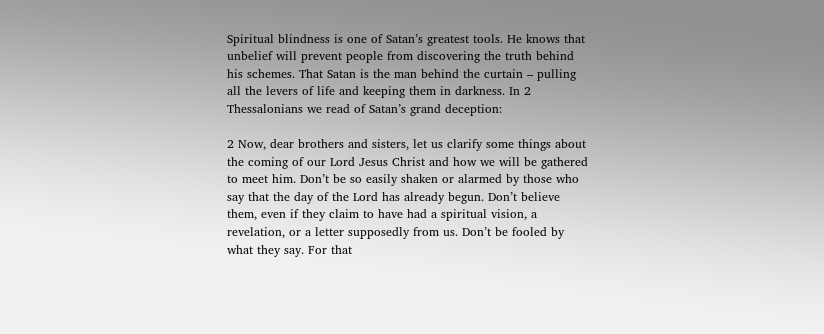Spiritual blindness is one of Satan’s greatest tools. He knows that unbelief will prevent people from discovering the truth behind his schemes. That Satan is the man behind the curtain – pulling all the levers of life and keeping them in darkness. In 2 Thessalonians we read of Satan’s grand deception:

2 Now, dear brothers and sisters, let us clarify some things about the coming of our Lord Jesus Christ and how we will be gathered to meet him. Don’t be so easily shaken or alarmed by those who say that the day of the Lord has already begun. Don’t believe them, even if they claim to have had a spiritual vision, a revelation, or a letter supposedly from us. Don’t be fooled by what they say. For that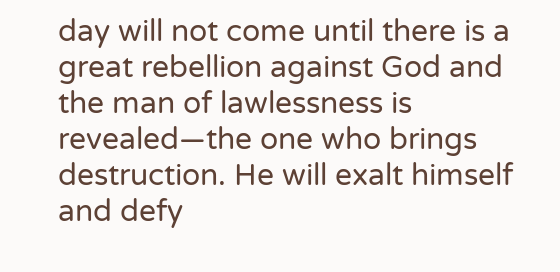day will not come until there is a great rebellion against God and the man of lawlessness is revealed—the one who brings destruction. He will exalt himself and defy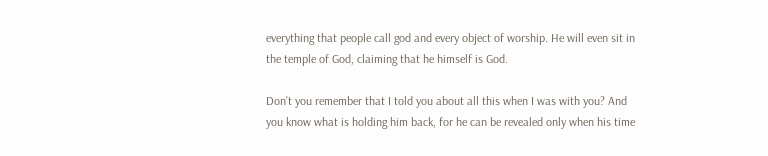everything that people call god and every object of worship. He will even sit in the temple of God, claiming that he himself is God.

Don’t you remember that I told you about all this when I was with you? And you know what is holding him back, for he can be revealed only when his time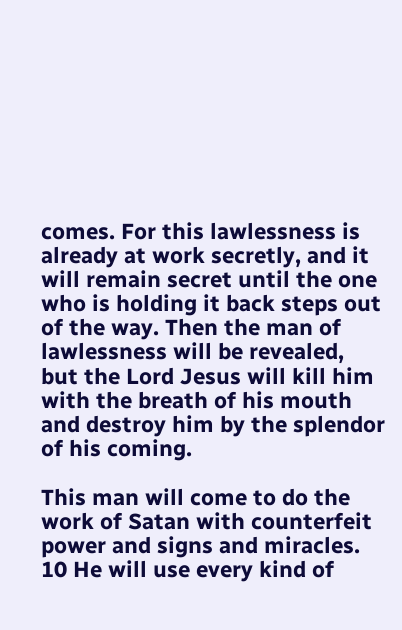comes. For this lawlessness is already at work secretly, and it will remain secret until the one who is holding it back steps out of the way. Then the man of lawlessness will be revealed, but the Lord Jesus will kill him with the breath of his mouth and destroy him by the splendor of his coming.

This man will come to do the work of Satan with counterfeit power and signs and miracles. 10 He will use every kind of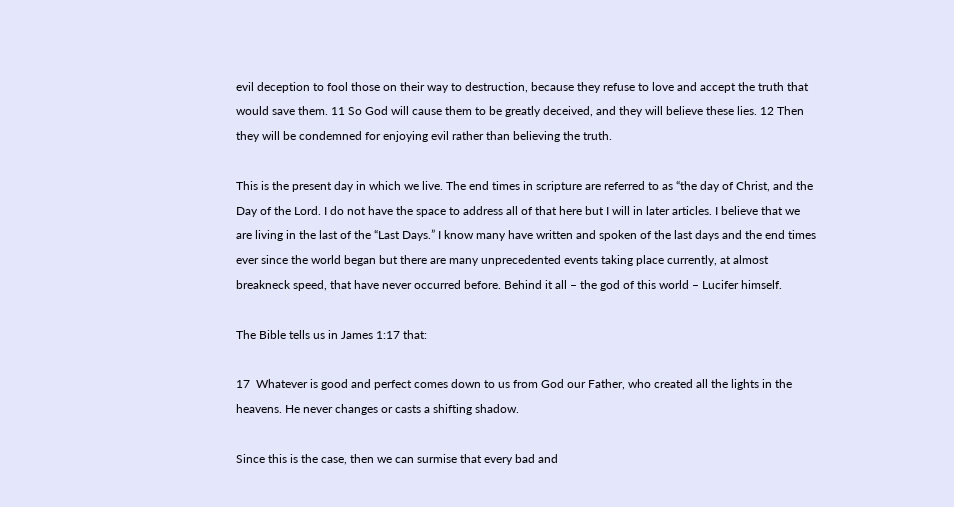evil deception to fool those on their way to destruction, because they refuse to love and accept the truth that would save them. 11 So God will cause them to be greatly deceived, and they will believe these lies. 12 Then they will be condemned for enjoying evil rather than believing the truth.

This is the present day in which we live. The end times in scripture are referred to as “the day of Christ, and the Day of the Lord. I do not have the space to address all of that here but I will in later articles. I believe that we are living in the last of the “Last Days.” I know many have written and spoken of the last days and the end times ever since the world began but there are many unprecedented events taking place currently, at almost breakneck speed, that have never occurred before. Behind it all – the god of this world – Lucifer himself.

The Bible tells us in James 1:17 that:

17  Whatever is good and perfect comes down to us from God our Father, who created all the lights in the heavens. He never changes or casts a shifting shadow.

Since this is the case, then we can surmise that every bad and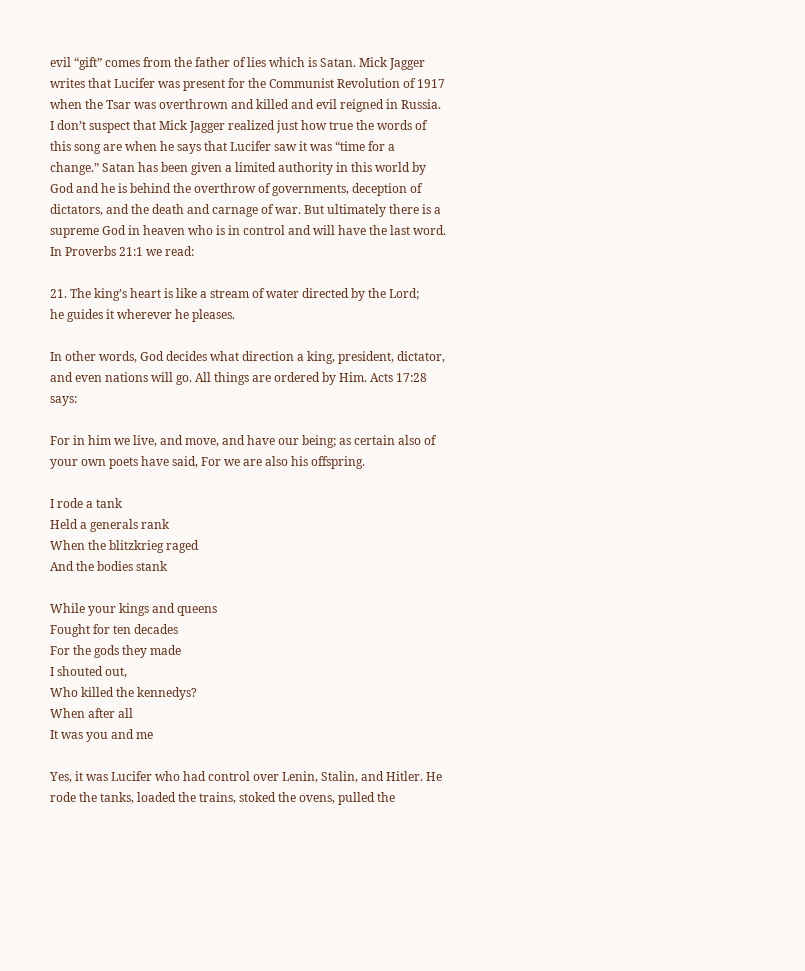evil “gift” comes from the father of lies which is Satan. Mick Jagger writes that Lucifer was present for the Communist Revolution of 1917 when the Tsar was overthrown and killed and evil reigned in Russia. I don’t suspect that Mick Jagger realized just how true the words of this song are when he says that Lucifer saw it was “time for a change.” Satan has been given a limited authority in this world by God and he is behind the overthrow of governments, deception of dictators, and the death and carnage of war. But ultimately there is a supreme God in heaven who is in control and will have the last word. In Proverbs 21:1 we read:

21. The king’s heart is like a stream of water directed by the Lord;
he guides it wherever he pleases.

In other words, God decides what direction a king, president, dictator, and even nations will go. All things are ordered by Him. Acts 17:28 says:

For in him we live, and move, and have our being; as certain also of your own poets have said, For we are also his offspring.

I rode a tank
Held a generals rank
When the blitzkrieg raged
And the bodies stank

While your kings and queens
Fought for ten decades
For the gods they made
I shouted out,
Who killed the kennedys?
When after all
It was you and me

Yes, it was Lucifer who had control over Lenin, Stalin, and Hitler. He rode the tanks, loaded the trains, stoked the ovens, pulled the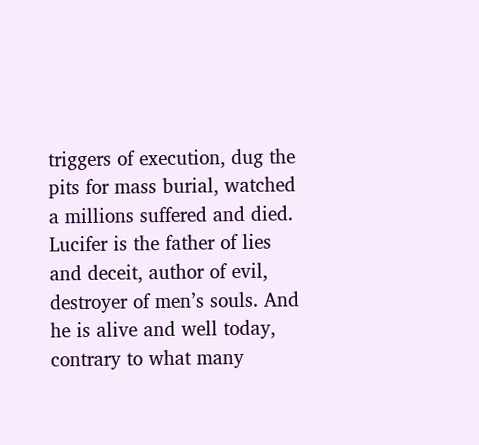triggers of execution, dug the pits for mass burial, watched a millions suffered and died. Lucifer is the father of lies and deceit, author of evil, destroyer of men’s souls. And he is alive and well today, contrary to what many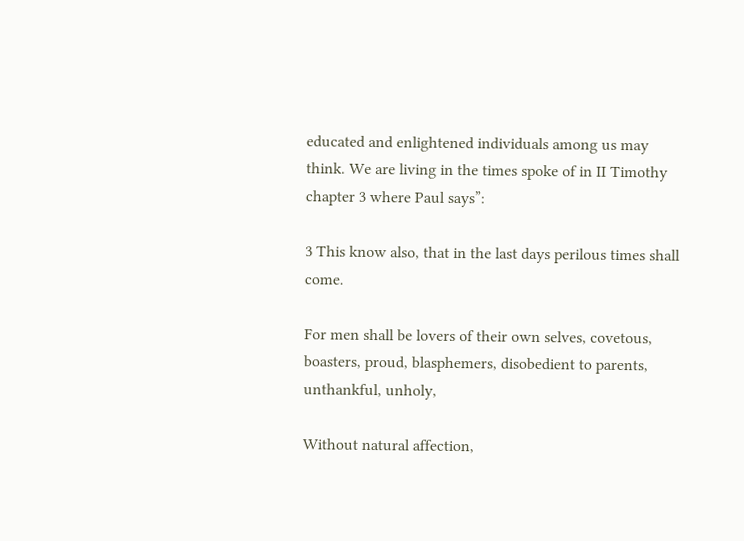educated and enlightened individuals among us may think. We are living in the times spoke of in II Timothy chapter 3 where Paul says”:

3 This know also, that in the last days perilous times shall come.

For men shall be lovers of their own selves, covetous, boasters, proud, blasphemers, disobedient to parents, unthankful, unholy,

Without natural affection,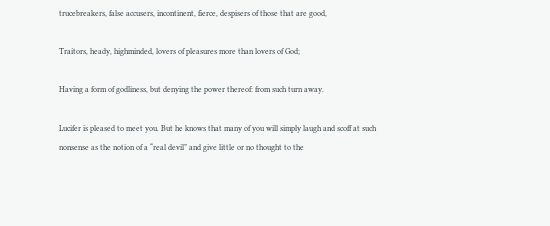trucebreakers, false accusers, incontinent, fierce, despisers of those that are good,

Traitors, heady, highminded, lovers of pleasures more than lovers of God;

Having a form of godliness, but denying the power thereof: from such turn away.

Lucifer is pleased to meet you. But he knows that many of you will simply laugh and scoff at such nonsense as the notion of a “real devil” and give little or no thought to the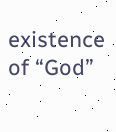existence of “God”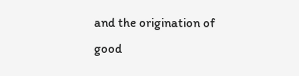and the origination of good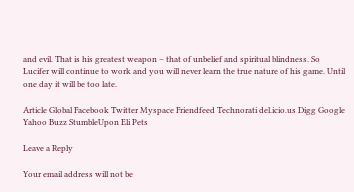and evil. That is his greatest weapon – that of unbelief and spiritual blindness. So Lucifer will continue to work and you will never learn the true nature of his game. Until one day it will be too late.

Article Global Facebook Twitter Myspace Friendfeed Technorati del.icio.us Digg Google Yahoo Buzz StumbleUpon Eli Pets

Leave a Reply

Your email address will not be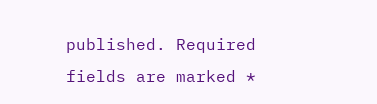published. Required fields are marked *